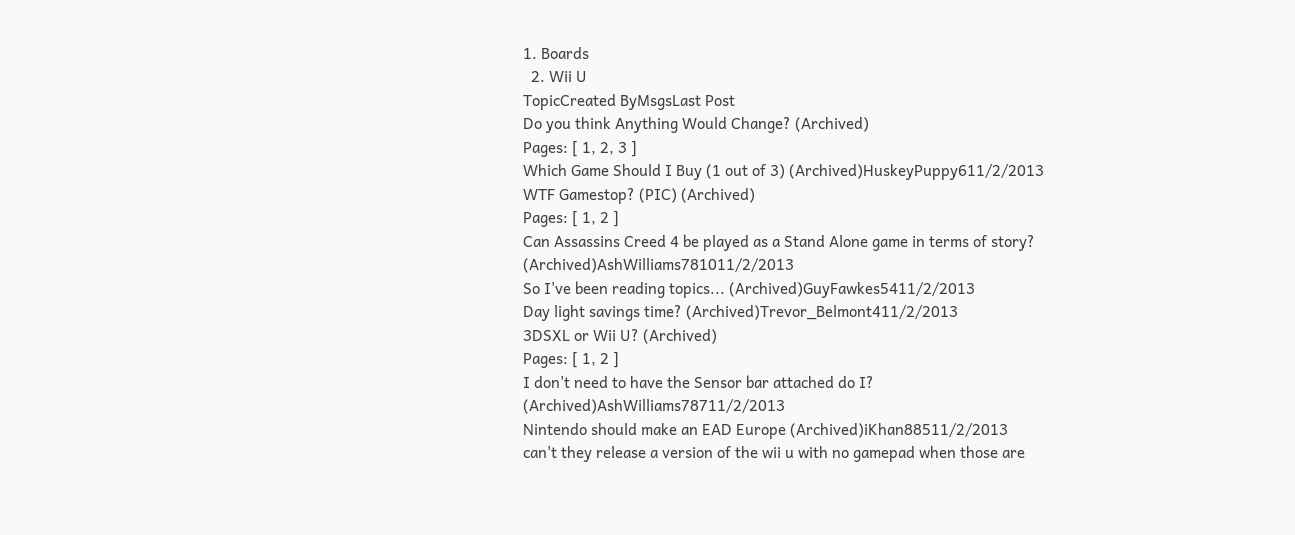1. Boards
  2. Wii U
TopicCreated ByMsgsLast Post
Do you think Anything Would Change? (Archived)
Pages: [ 1, 2, 3 ]
Which Game Should I Buy (1 out of 3) (Archived)HuskeyPuppy611/2/2013
WTF Gamestop? (PIC) (Archived)
Pages: [ 1, 2 ]
Can Assassins Creed 4 be played as a Stand Alone game in terms of story? (Archived)AshWilliams781011/2/2013
So I've been reading topics... (Archived)GuyFawkes5411/2/2013
Day light savings time? (Archived)Trevor_Belmont411/2/2013
3DSXL or Wii U? (Archived)
Pages: [ 1, 2 ]
I don't need to have the Sensor bar attached do I? (Archived)AshWilliams78711/2/2013
Nintendo should make an EAD Europe (Archived)iKhan88511/2/2013
can't they release a version of the wii u with no gamepad when those are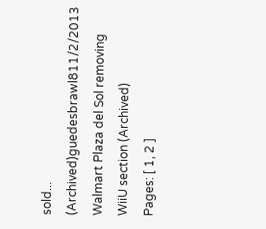sold... (Archived)guedesbrawl811/2/2013
Walmart Plaza del Sol removing WiiU section (Archived)
Pages: [ 1, 2 ]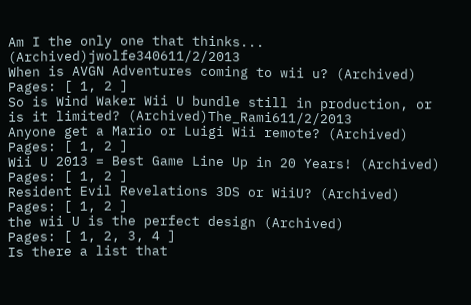Am I the only one that thinks... (Archived)jwolfe340611/2/2013
When is AVGN Adventures coming to wii u? (Archived)
Pages: [ 1, 2 ]
So is Wind Waker Wii U bundle still in production, or is it limited? (Archived)The_Rami611/2/2013
Anyone get a Mario or Luigi Wii remote? (Archived)
Pages: [ 1, 2 ]
Wii U 2013 = Best Game Line Up in 20 Years! (Archived)
Pages: [ 1, 2 ]
Resident Evil Revelations 3DS or WiiU? (Archived)
Pages: [ 1, 2 ]
the wii U is the perfect design (Archived)
Pages: [ 1, 2, 3, 4 ]
Is there a list that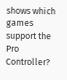shows which games support the Pro Controller?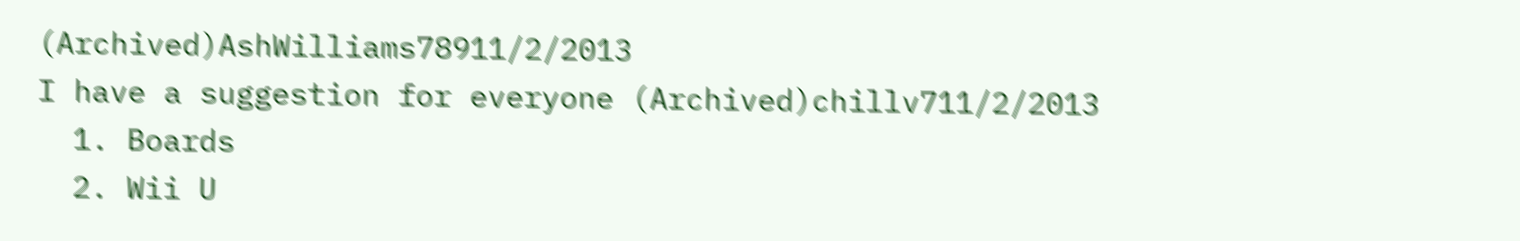(Archived)AshWilliams78911/2/2013
I have a suggestion for everyone (Archived)chillv711/2/2013
  1. Boards
  2. Wii U